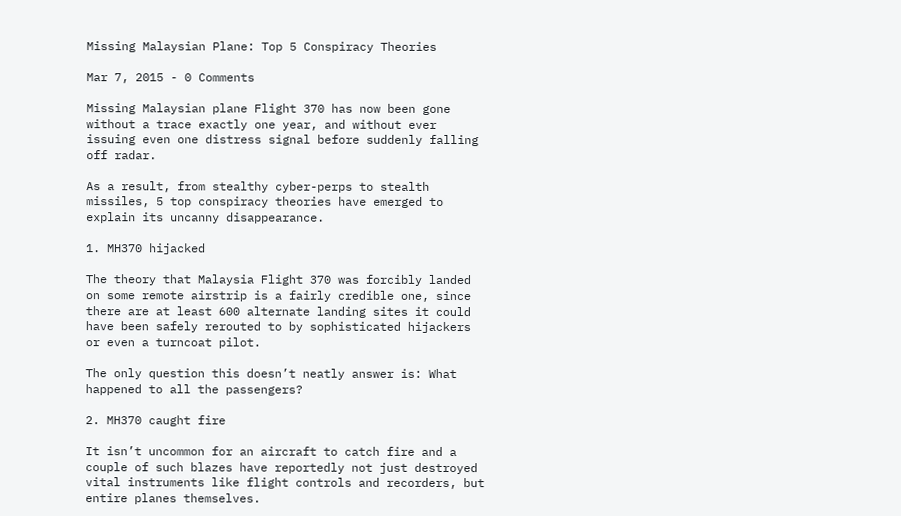Missing Malaysian Plane: Top 5 Conspiracy Theories

Mar 7, 2015 - 0 Comments

Missing Malaysian plane Flight 370 has now been gone without a trace exactly one year, and without ever issuing even one distress signal before suddenly falling off radar.

As a result, from stealthy cyber-perps to stealth missiles, 5 top conspiracy theories have emerged to explain its uncanny disappearance.

1. MH370 hijacked

The theory that Malaysia Flight 370 was forcibly landed on some remote airstrip is a fairly credible one, since there are at least 600 alternate landing sites it could have been safely rerouted to by sophisticated hijackers or even a turncoat pilot.

The only question this doesn’t neatly answer is: What happened to all the passengers?

2. MH370 caught fire

It isn’t uncommon for an aircraft to catch fire and a couple of such blazes have reportedly not just destroyed vital instruments like flight controls and recorders, but entire planes themselves.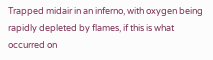Trapped midair in an inferno, with oxygen being rapidly depleted by flames, if this is what occurred on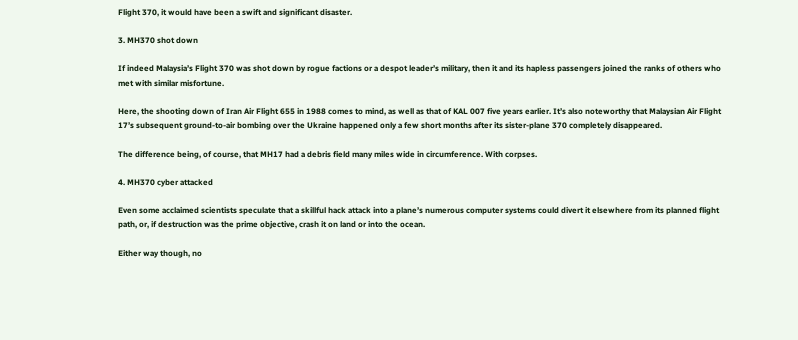Flight 370, it would have been a swift and significant disaster.

3. MH370 shot down

If indeed Malaysia’s Flight 370 was shot down by rogue factions or a despot leader’s military, then it and its hapless passengers joined the ranks of others who met with similar misfortune.

Here, the shooting down of Iran Air Flight 655 in 1988 comes to mind, as well as that of KAL 007 five years earlier. It’s also noteworthy that Malaysian Air Flight 17’s subsequent ground-to-air bombing over the Ukraine happened only a few short months after its sister-plane 370 completely disappeared.

The difference being, of course, that MH17 had a debris field many miles wide in circumference. With corpses.

4. MH370 cyber attacked

Even some acclaimed scientists speculate that a skillful hack attack into a plane’s numerous computer systems could divert it elsewhere from its planned flight path, or, if destruction was the prime objective, crash it on land or into the ocean.

Either way though, no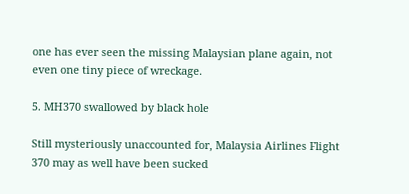one has ever seen the missing Malaysian plane again, not even one tiny piece of wreckage.

5. MH370 swallowed by black hole

Still mysteriously unaccounted for, Malaysia Airlines Flight 370 may as well have been sucked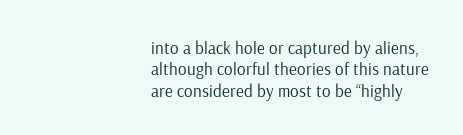into a black hole or captured by aliens, although colorful theories of this nature are considered by most to be “highly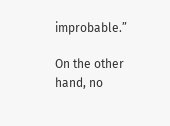improbable.”

On the other hand, no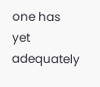one has yet adequately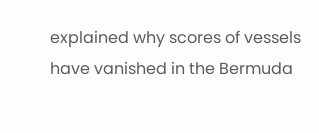explained why scores of vessels have vanished in the Bermuda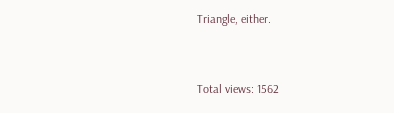Triangle, either.


Total views: 1562